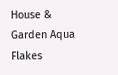House & Garden Aqua Flakes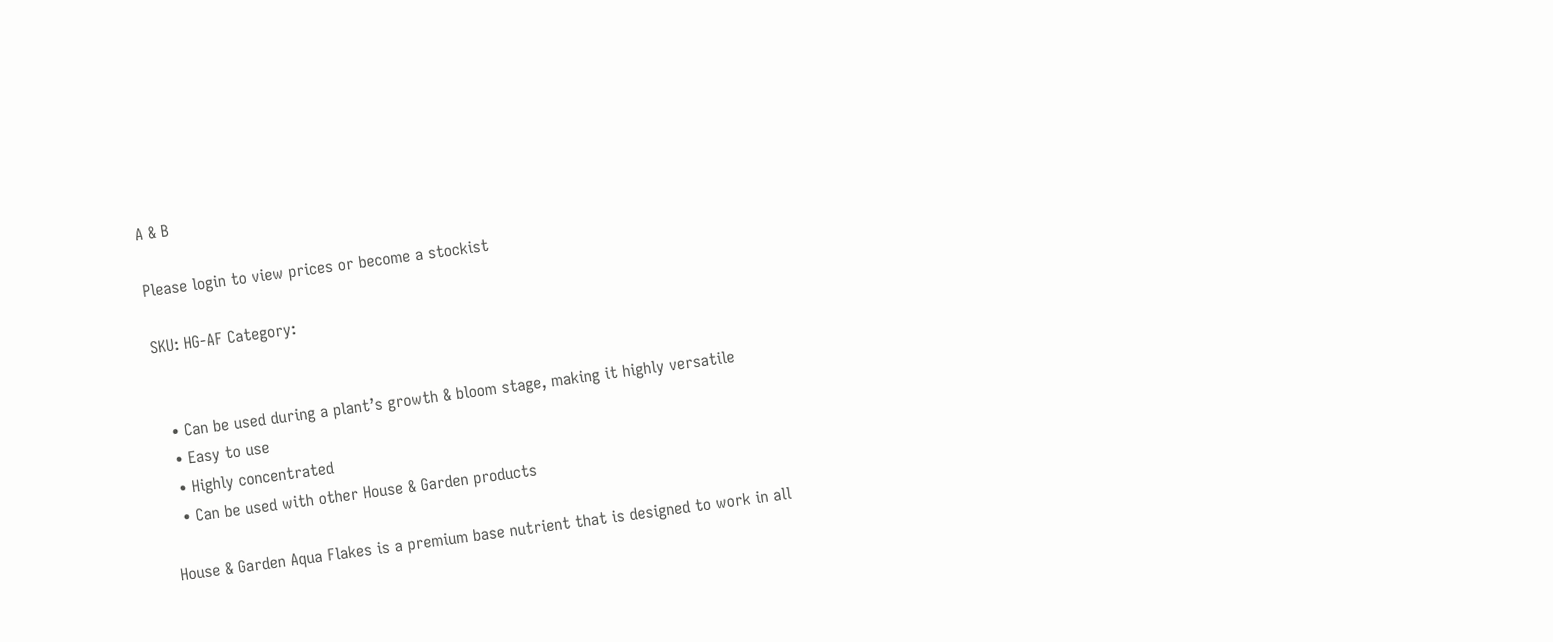A & B

Please login to view prices or become a stockist

SKU: HG-AF Category:


  • Can be used during a plant’s growth & bloom stage, making it highly versatile
  • Easy to use
  • Highly concentrated
  • Can be used with other House & Garden products

House & Garden Aqua Flakes is a premium base nutrient that is designed to work in all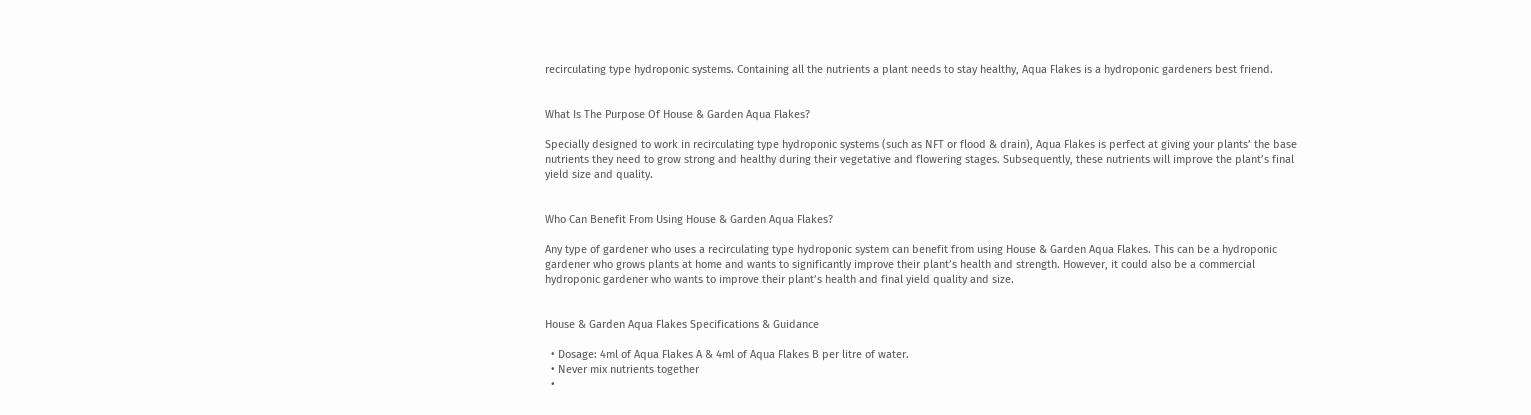recirculating type hydroponic systems. Containing all the nutrients a plant needs to stay healthy, Aqua Flakes is a hydroponic gardeners best friend.


What Is The Purpose Of House & Garden Aqua Flakes?

Specially designed to work in recirculating type hydroponic systems (such as NFT or flood & drain), Aqua Flakes is perfect at giving your plants’ the base nutrients they need to grow strong and healthy during their vegetative and flowering stages. Subsequently, these nutrients will improve the plant’s final yield size and quality.


Who Can Benefit From Using House & Garden Aqua Flakes?

Any type of gardener who uses a recirculating type hydroponic system can benefit from using House & Garden Aqua Flakes. This can be a hydroponic gardener who grows plants at home and wants to significantly improve their plant’s health and strength. However, it could also be a commercial hydroponic gardener who wants to improve their plant’s health and final yield quality and size.


House & Garden Aqua Flakes Specifications & Guidance

  • Dosage: 4ml of Aqua Flakes A & 4ml of Aqua Flakes B per litre of water.
  • Never mix nutrients together
  •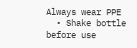Always wear PPE
  • Shake bottle before use